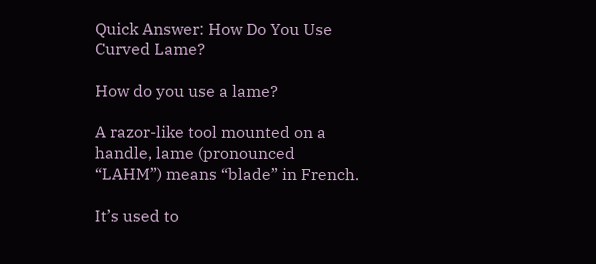Quick Answer: How Do You Use Curved Lame?

How do you use a lame?

A razor-like tool mounted on a handle, lame (pronounced “LAHM”) means “blade” in French.

It’s used to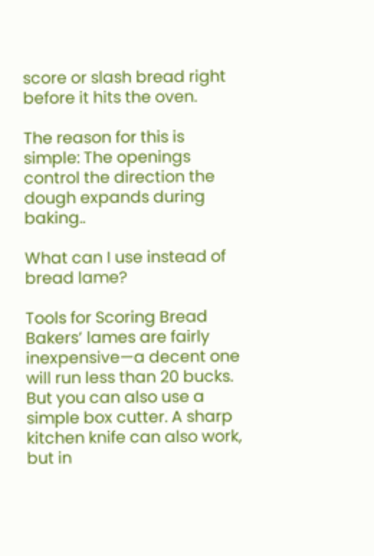score or slash bread right before it hits the oven.

The reason for this is simple: The openings control the direction the dough expands during baking..

What can I use instead of bread lame?

Tools for Scoring Bread Bakers’ lames are fairly inexpensive—a decent one will run less than 20 bucks. But you can also use a simple box cutter. A sharp kitchen knife can also work, but in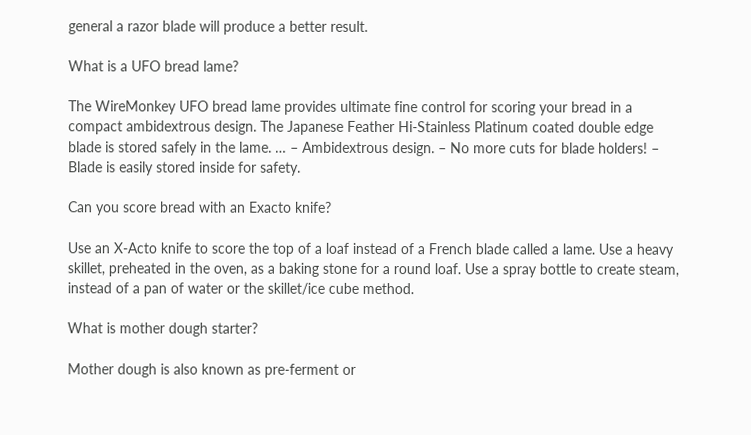general a razor blade will produce a better result.

What is a UFO bread lame?

The WireMonkey UFO bread lame provides ultimate fine control for scoring your bread in a compact ambidextrous design. The Japanese Feather Hi-Stainless Platinum coated double edge blade is stored safely in the lame. … – Ambidextrous design. – No more cuts for blade holders! – Blade is easily stored inside for safety.

Can you score bread with an Exacto knife?

Use an X-Acto knife to score the top of a loaf instead of a French blade called a lame. Use a heavy skillet, preheated in the oven, as a baking stone for a round loaf. Use a spray bottle to create steam, instead of a pan of water or the skillet/ice cube method.

What is mother dough starter?

Mother dough is also known as pre-ferment or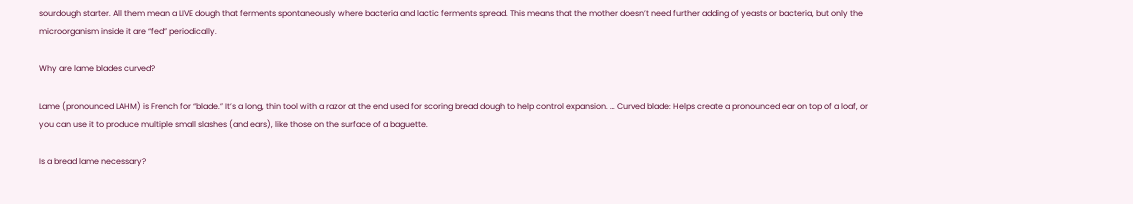sourdough starter. All them mean a LIVE dough that ferments spontaneously where bacteria and lactic ferments spread. This means that the mother doesn’t need further adding of yeasts or bacteria, but only the microorganism inside it are “fed” periodically.

Why are lame blades curved?

Lame (pronounced LAHM) is French for “blade.” It’s a long, thin tool with a razor at the end used for scoring bread dough to help control expansion. … Curved blade: Helps create a pronounced ear on top of a loaf, or you can use it to produce multiple small slashes (and ears), like those on the surface of a baguette.

Is a bread lame necessary?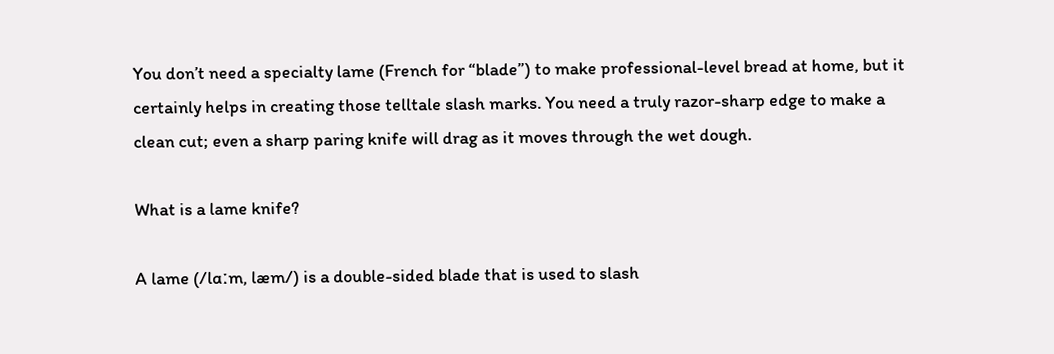You don’t need a specialty lame (French for “blade”) to make professional-level bread at home, but it certainly helps in creating those telltale slash marks. You need a truly razor-sharp edge to make a clean cut; even a sharp paring knife will drag as it moves through the wet dough.

What is a lame knife?

A lame (/lɑːm, læm/) is a double-sided blade that is used to slash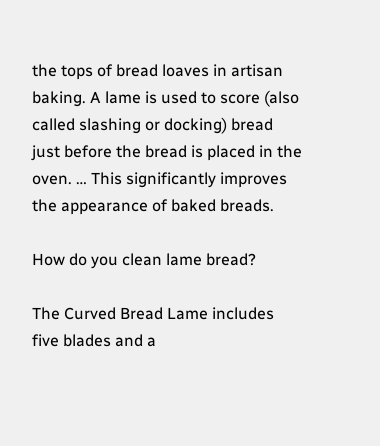the tops of bread loaves in artisan baking. A lame is used to score (also called slashing or docking) bread just before the bread is placed in the oven. … This significantly improves the appearance of baked breads.

How do you clean lame bread?

The Curved Bread Lame includes five blades and a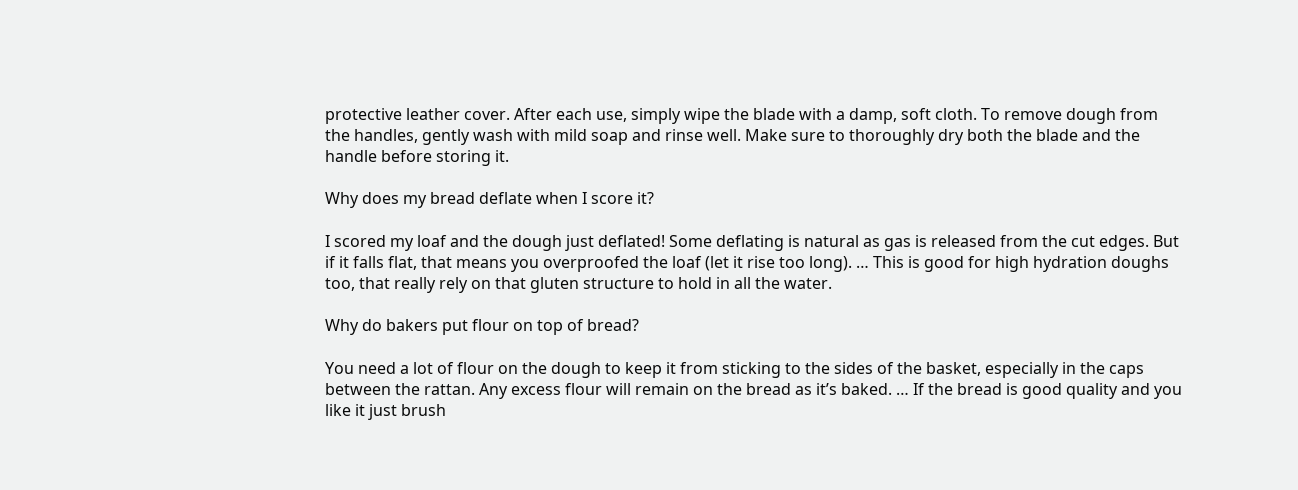protective leather cover. After each use, simply wipe the blade with a damp, soft cloth. To remove dough from the handles, gently wash with mild soap and rinse well. Make sure to thoroughly dry both the blade and the handle before storing it.

Why does my bread deflate when I score it?

I scored my loaf and the dough just deflated! Some deflating is natural as gas is released from the cut edges. But if it falls flat, that means you overproofed the loaf (let it rise too long). … This is good for high hydration doughs too, that really rely on that gluten structure to hold in all the water.

Why do bakers put flour on top of bread?

You need a lot of flour on the dough to keep it from sticking to the sides of the basket, especially in the caps between the rattan. Any excess flour will remain on the bread as it’s baked. … If the bread is good quality and you like it just brush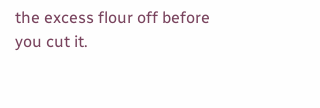the excess flour off before you cut it.